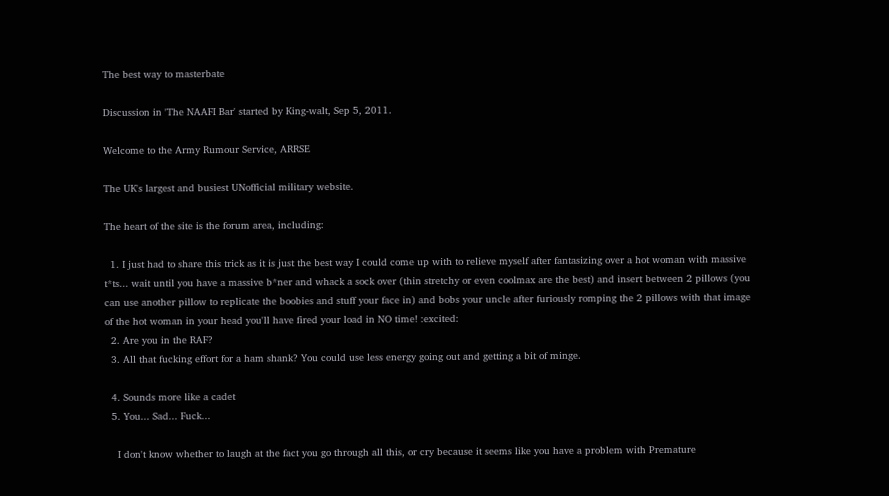The best way to masterbate

Discussion in 'The NAAFI Bar' started by King-walt, Sep 5, 2011.

Welcome to the Army Rumour Service, ARRSE

The UK's largest and busiest UNofficial military website.

The heart of the site is the forum area, including:

  1. I just had to share this trick as it is just the best way I could come up with to relieve myself after fantasizing over a hot woman with massive t*ts... wait until you have a massive b*ner and whack a sock over (thin stretchy or even coolmax are the best) and insert between 2 pillows (you can use another pillow to replicate the boobies and stuff your face in) and bobs your uncle after furiously romping the 2 pillows with that image of the hot woman in your head you'll have fired your load in NO time! :excited:
  2. Are you in the RAF?
  3. All that fucking effort for a ham shank? You could use less energy going out and getting a bit of minge.

  4. Sounds more like a cadet
  5. You... Sad... Fuck...

    I don't know whether to laugh at the fact you go through all this, or cry because it seems like you have a problem with Premature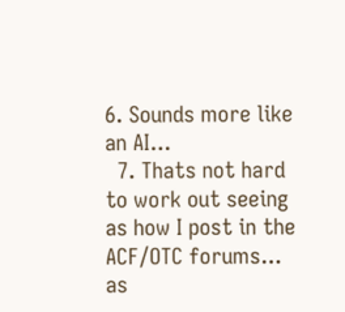6. Sounds more like an AI...
  7. Thats not hard to work out seeing as how I post in the ACF/OTC forums... as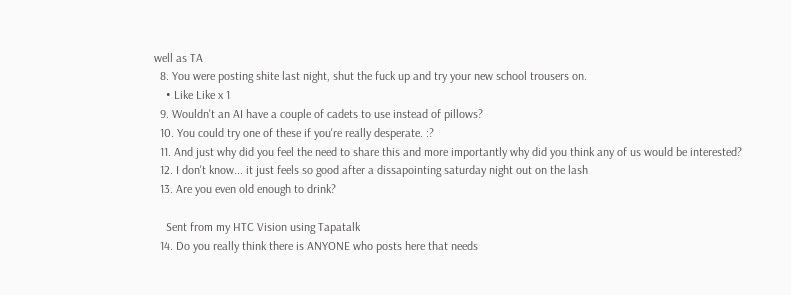well as TA
  8. You were posting shite last night, shut the fuck up and try your new school trousers on.
    • Like Like x 1
  9. Wouldn't an AI have a couple of cadets to use instead of pillows?
  10. You could try one of these if you're really desperate. :?
  11. And just why did you feel the need to share this and more importantly why did you think any of us would be interested?
  12. I don't know... it just feels so good after a dissapointing saturday night out on the lash
  13. Are you even old enough to drink?

    Sent from my HTC Vision using Tapatalk
  14. Do you really think there is ANYONE who posts here that needs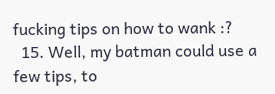fucking tips on how to wank :?
  15. Well, my batman could use a few tips, to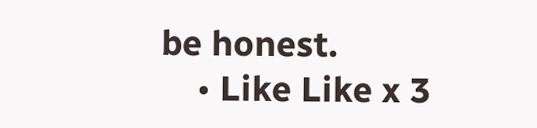be honest.
    • Like Like x 3